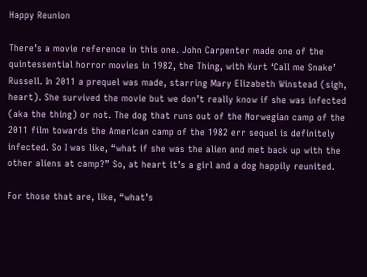Happy Reunion

There’s a movie reference in this one. John Carpenter made one of the quintessential horror movies in 1982, the Thing, with Kurt ‘Call me Snake’ Russell. In 2011 a prequel was made, starring Mary Elizabeth Winstead (sigh, heart). She survived the movie but we don’t really know if she was infected (aka the thing) or not. The dog that runs out of the Norwegian camp of the 2011 film towards the American camp of the 1982 err sequel is definitely infected. So I was like, “what if she was the alien and met back up with the other aliens at camp?” So, at heart it’s a girl and a dog happily reunited.

For those that are, like, “what’s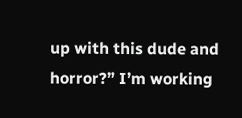up with this dude and horror?” I’m working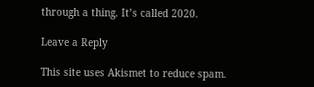through a thing. It’s called 2020.

Leave a Reply

This site uses Akismet to reduce spam.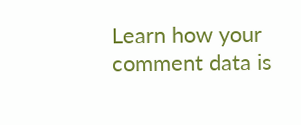Learn how your comment data is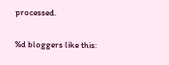processed.

%d bloggers like this: